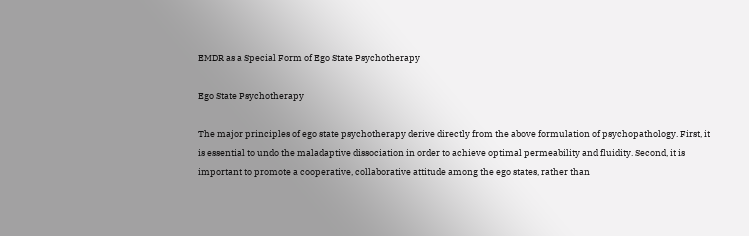EMDR as a Special Form of Ego State Psychotherapy

Ego State Psychotherapy

The major principles of ego state psychotherapy derive directly from the above formulation of psychopathology. First, it is essential to undo the maladaptive dissociation in order to achieve optimal permeability and fluidity. Second, it is important to promote a cooperative, collaborative attitude among the ego states, rather than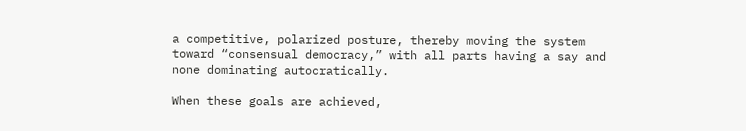a competitive, polarized posture, thereby moving the system toward “consensual democracy,” with all parts having a say and none dominating autocratically.

When these goals are achieved,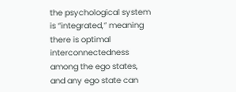the psychological system is “integrated,” meaning there is optimal interconnectedness among the ego states, and any ego state can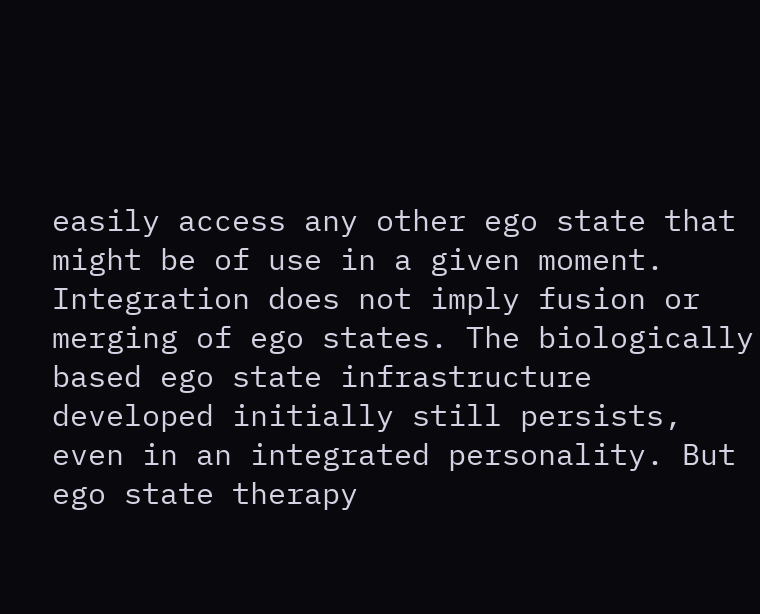easily access any other ego state that might be of use in a given moment. Integration does not imply fusion or merging of ego states. The biologically based ego state infrastructure developed initially still persists, even in an integrated personality. But ego state therapy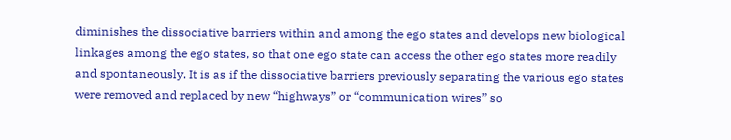diminishes the dissociative barriers within and among the ego states and develops new biological linkages among the ego states, so that one ego state can access the other ego states more readily and spontaneously. It is as if the dissociative barriers previously separating the various ego states were removed and replaced by new “highways” or “communication wires” so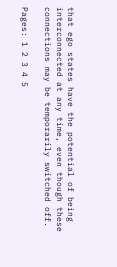that ego states have the potential of being interconnected at any time, even though these connections may be temporarily switched off.

Pages: 1 2 3 4 5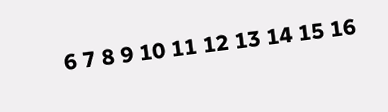6 7 8 9 10 11 12 13 14 15 16